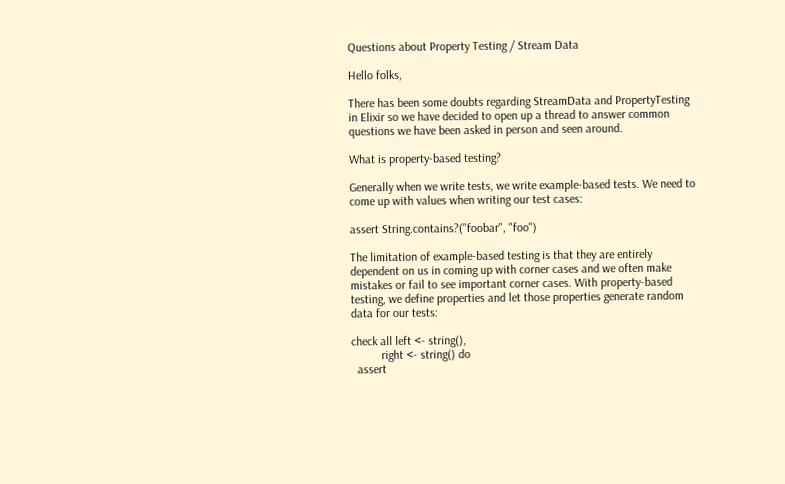Questions about Property Testing / Stream Data

Hello folks,

There has been some doubts regarding StreamData and PropertyTesting in Elixir so we have decided to open up a thread to answer common questions we have been asked in person and seen around.

What is property-based testing?

Generally when we write tests, we write example-based tests. We need to come up with values when writing our test cases:

assert String.contains?("foobar", "foo")

The limitation of example-based testing is that they are entirely dependent on us in coming up with corner cases and we often make mistakes or fail to see important corner cases. With property-based testing, we define properties and let those properties generate random data for our tests:

check all left <- string(),
          right <- string() do
  assert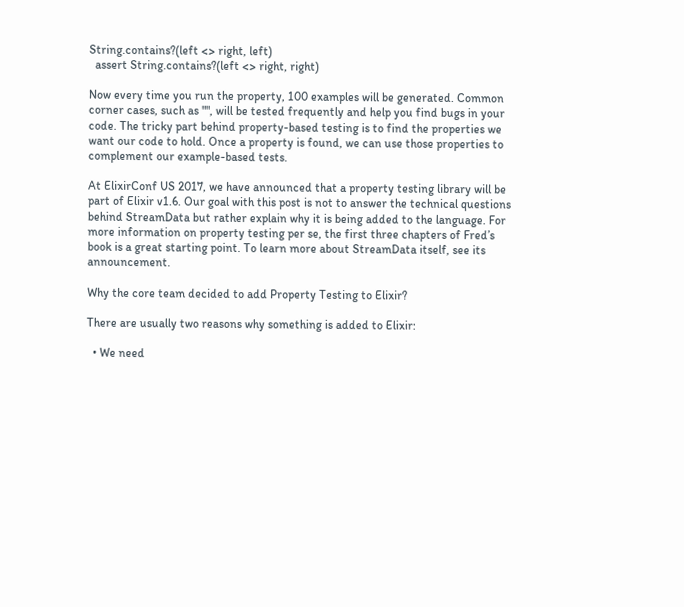String.contains?(left <> right, left)
  assert String.contains?(left <> right, right)

Now every time you run the property, 100 examples will be generated. Common corner cases, such as "", will be tested frequently and help you find bugs in your code. The tricky part behind property-based testing is to find the properties we want our code to hold. Once a property is found, we can use those properties to complement our example-based tests.

At ElixirConf US 2017, we have announced that a property testing library will be part of Elixir v1.6. Our goal with this post is not to answer the technical questions behind StreamData but rather explain why it is being added to the language. For more information on property testing per se, the first three chapters of Fred’s book is a great starting point. To learn more about StreamData itself, see its announcement.

Why the core team decided to add Property Testing to Elixir?

There are usually two reasons why something is added to Elixir:

  • We need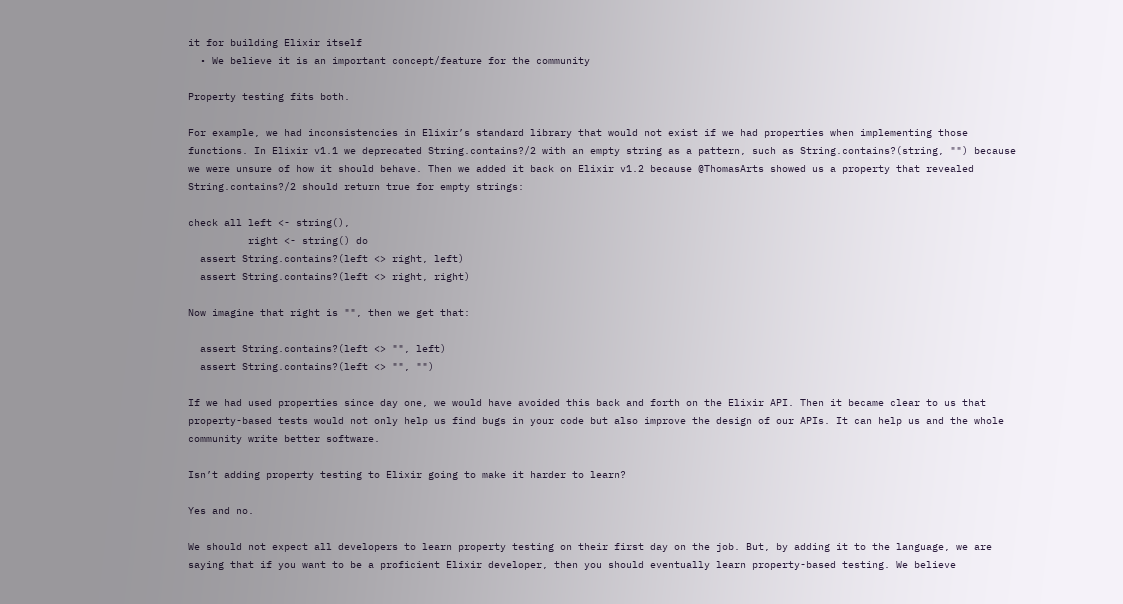it for building Elixir itself
  • We believe it is an important concept/feature for the community

Property testing fits both.

For example, we had inconsistencies in Elixir’s standard library that would not exist if we had properties when implementing those functions. In Elixir v1.1 we deprecated String.contains?/2 with an empty string as a pattern, such as String.contains?(string, "") because we were unsure of how it should behave. Then we added it back on Elixir v1.2 because @ThomasArts showed us a property that revealed String.contains?/2 should return true for empty strings:

check all left <- string(),
          right <- string() do
  assert String.contains?(left <> right, left)
  assert String.contains?(left <> right, right)

Now imagine that right is "", then we get that:

  assert String.contains?(left <> "", left)
  assert String.contains?(left <> "", "")

If we had used properties since day one, we would have avoided this back and forth on the Elixir API. Then it became clear to us that property-based tests would not only help us find bugs in your code but also improve the design of our APIs. It can help us and the whole community write better software.

Isn’t adding property testing to Elixir going to make it harder to learn?

Yes and no.

We should not expect all developers to learn property testing on their first day on the job. But, by adding it to the language, we are saying that if you want to be a proficient Elixir developer, then you should eventually learn property-based testing. We believe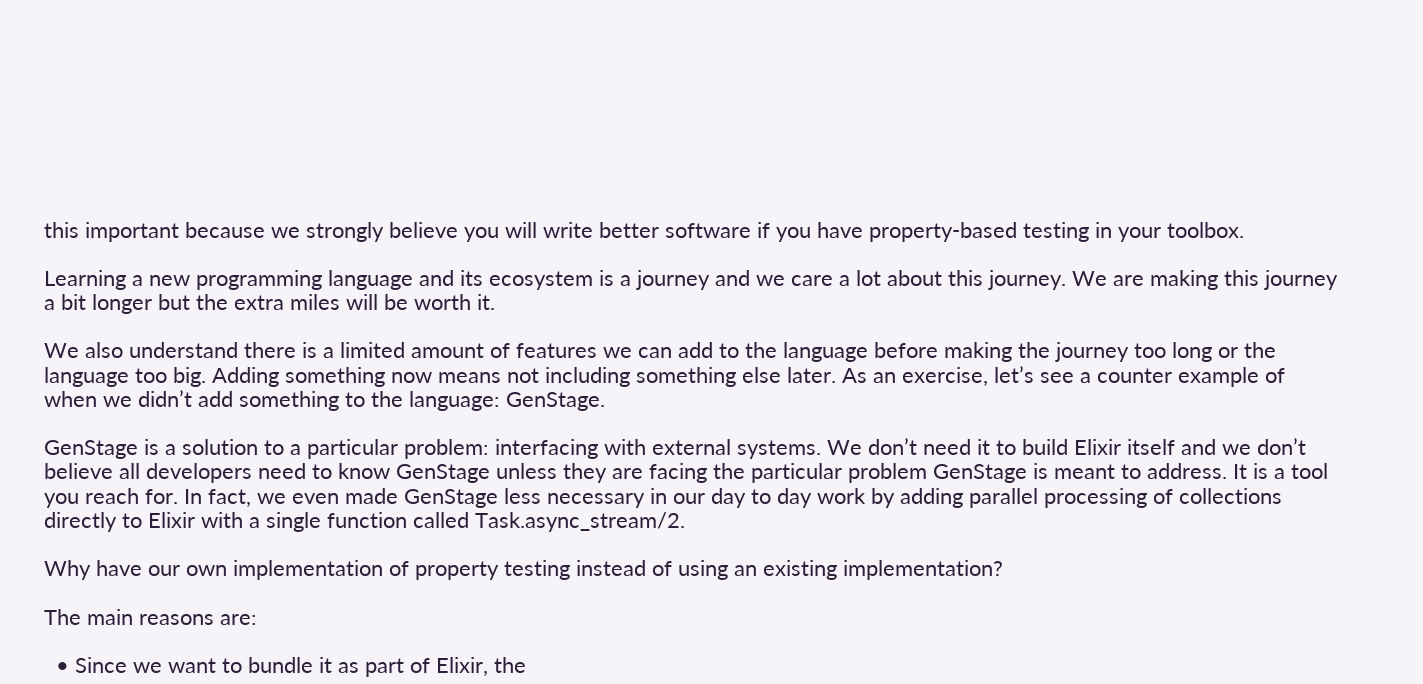this important because we strongly believe you will write better software if you have property-based testing in your toolbox.

Learning a new programming language and its ecosystem is a journey and we care a lot about this journey. We are making this journey a bit longer but the extra miles will be worth it.

We also understand there is a limited amount of features we can add to the language before making the journey too long or the language too big. Adding something now means not including something else later. As an exercise, let’s see a counter example of when we didn’t add something to the language: GenStage.

GenStage is a solution to a particular problem: interfacing with external systems. We don’t need it to build Elixir itself and we don’t believe all developers need to know GenStage unless they are facing the particular problem GenStage is meant to address. It is a tool you reach for. In fact, we even made GenStage less necessary in our day to day work by adding parallel processing of collections directly to Elixir with a single function called Task.async_stream/2.

Why have our own implementation of property testing instead of using an existing implementation?

The main reasons are:

  • Since we want to bundle it as part of Elixir, the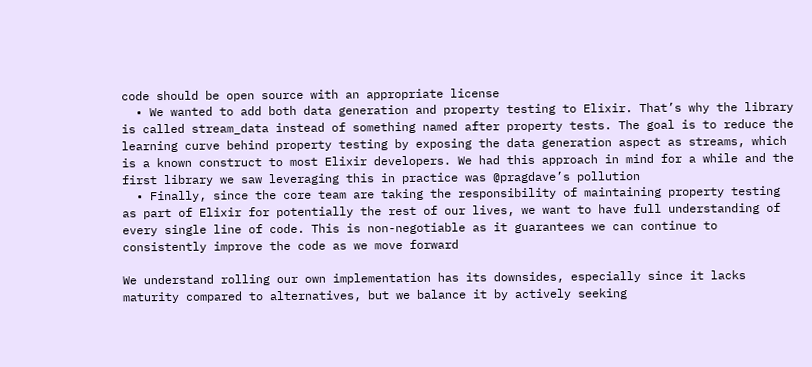code should be open source with an appropriate license
  • We wanted to add both data generation and property testing to Elixir. That’s why the library is called stream_data instead of something named after property tests. The goal is to reduce the learning curve behind property testing by exposing the data generation aspect as streams, which is a known construct to most Elixir developers. We had this approach in mind for a while and the first library we saw leveraging this in practice was @pragdave’s pollution
  • Finally, since the core team are taking the responsibility of maintaining property testing as part of Elixir for potentially the rest of our lives, we want to have full understanding of every single line of code. This is non-negotiable as it guarantees we can continue to consistently improve the code as we move forward

We understand rolling our own implementation has its downsides, especially since it lacks maturity compared to alternatives, but we balance it by actively seeking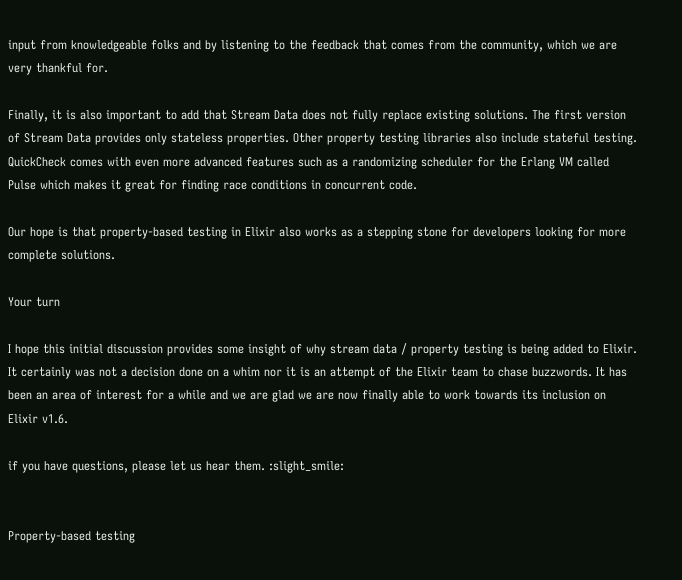input from knowledgeable folks and by listening to the feedback that comes from the community, which we are very thankful for.

Finally, it is also important to add that Stream Data does not fully replace existing solutions. The first version of Stream Data provides only stateless properties. Other property testing libraries also include stateful testing. QuickCheck comes with even more advanced features such as a randomizing scheduler for the Erlang VM called Pulse which makes it great for finding race conditions in concurrent code.

Our hope is that property-based testing in Elixir also works as a stepping stone for developers looking for more complete solutions.

Your turn

I hope this initial discussion provides some insight of why stream data / property testing is being added to Elixir. It certainly was not a decision done on a whim nor it is an attempt of the Elixir team to chase buzzwords. It has been an area of interest for a while and we are glad we are now finally able to work towards its inclusion on Elixir v1.6.

if you have questions, please let us hear them. :slight_smile:


Property-based testing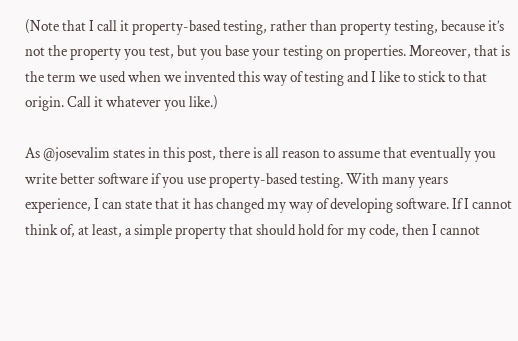(Note that I call it property-based testing, rather than property testing, because it’s not the property you test, but you base your testing on properties. Moreover, that is the term we used when we invented this way of testing and I like to stick to that origin. Call it whatever you like.)

As @josevalim states in this post, there is all reason to assume that eventually you write better software if you use property-based testing. With many years experience, I can state that it has changed my way of developing software. If I cannot think of, at least, a simple property that should hold for my code, then I cannot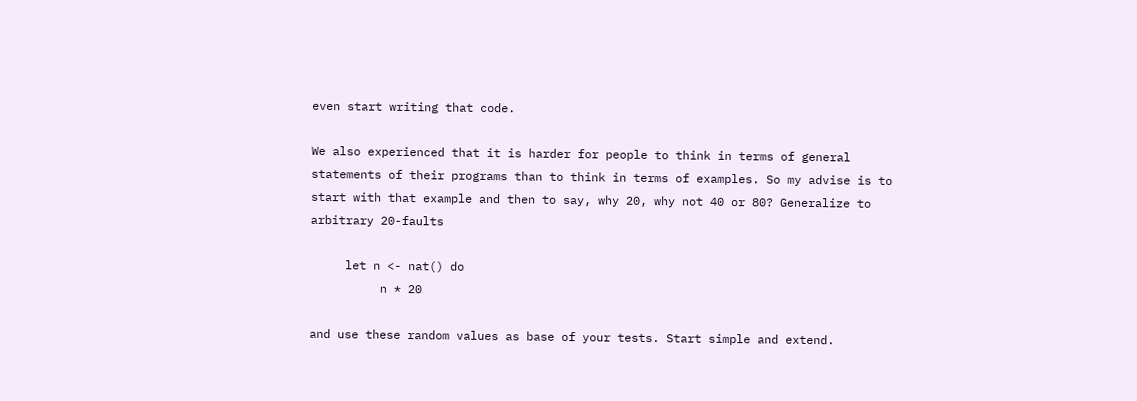even start writing that code.

We also experienced that it is harder for people to think in terms of general statements of their programs than to think in terms of examples. So my advise is to start with that example and then to say, why 20, why not 40 or 80? Generalize to arbitrary 20-faults

     let n <- nat() do
          n * 20

and use these random values as base of your tests. Start simple and extend.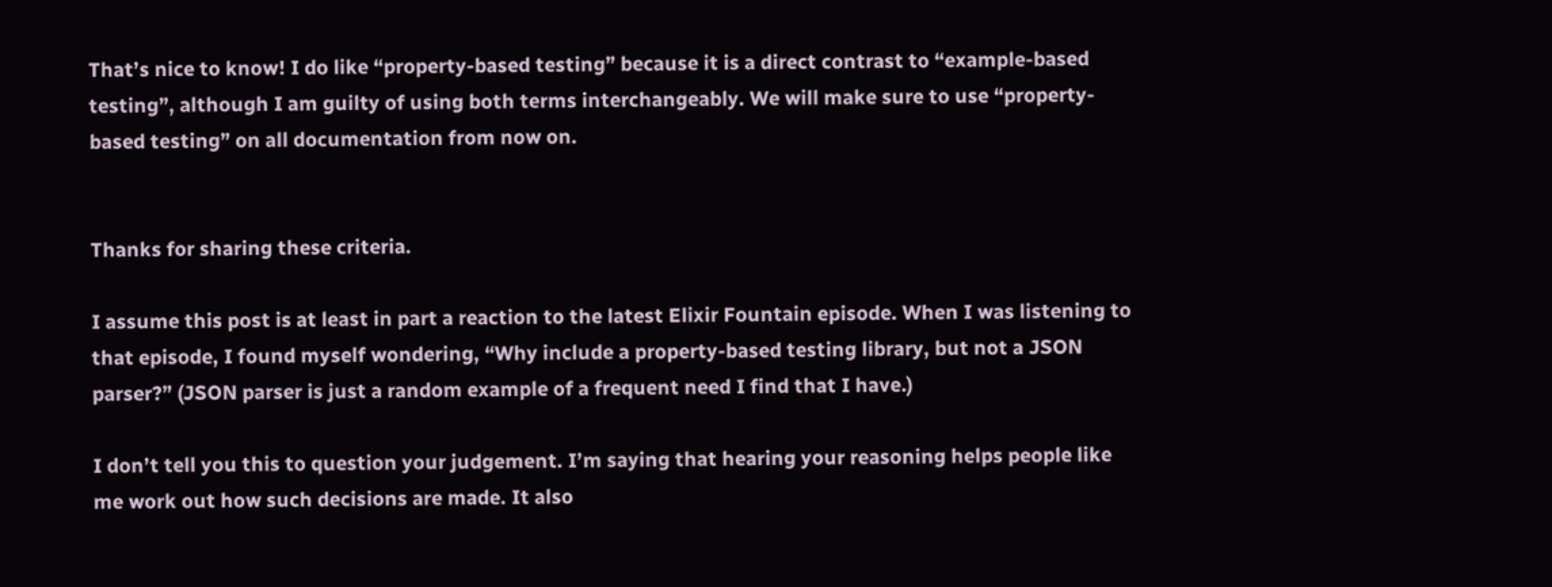That’s nice to know! I do like “property-based testing” because it is a direct contrast to “example-based testing”, although I am guilty of using both terms interchangeably. We will make sure to use “property-based testing” on all documentation from now on.


Thanks for sharing these criteria.

I assume this post is at least in part a reaction to the latest Elixir Fountain episode. When I was listening to that episode, I found myself wondering, “Why include a property-based testing library, but not a JSON parser?” (JSON parser is just a random example of a frequent need I find that I have.)

I don’t tell you this to question your judgement. I’m saying that hearing your reasoning helps people like me work out how such decisions are made. It also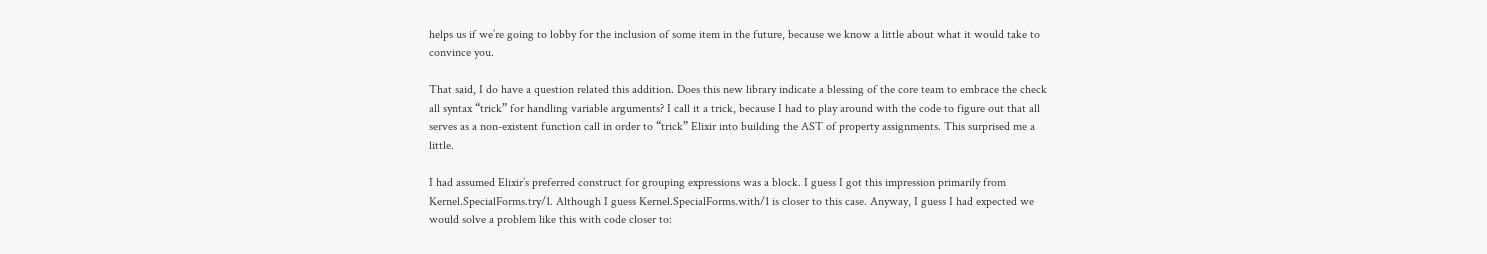helps us if we’re going to lobby for the inclusion of some item in the future, because we know a little about what it would take to convince you.

That said, I do have a question related this addition. Does this new library indicate a blessing of the core team to embrace the check all syntax “trick” for handling variable arguments? I call it a trick, because I had to play around with the code to figure out that all serves as a non-existent function call in order to “trick” Elixir into building the AST of property assignments. This surprised me a little.

I had assumed Elixir’s preferred construct for grouping expressions was a block. I guess I got this impression primarily from Kernel.SpecialForms.try/1. Although I guess Kernel.SpecialForms.with/1 is closer to this case. Anyway, I guess I had expected we would solve a problem like this with code closer to: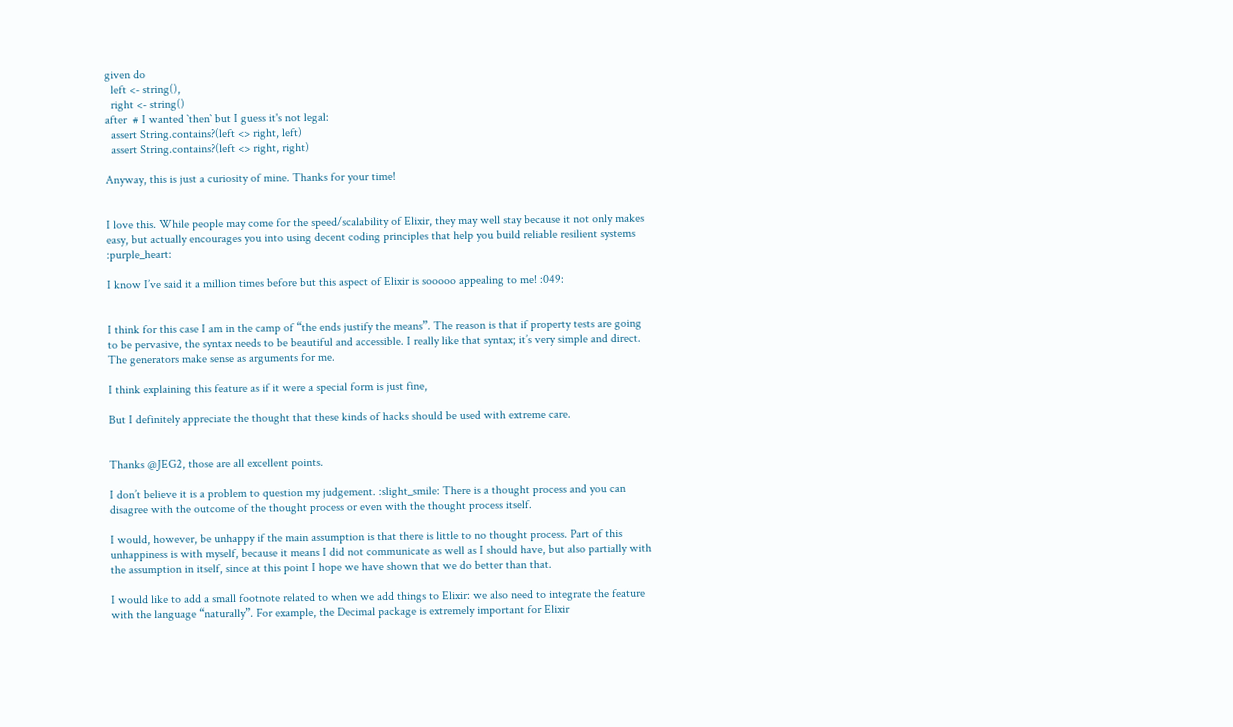given do
  left <- string(),
  right <- string()
after  # I wanted `then` but I guess it's not legal:
  assert String.contains?(left <> right, left)
  assert String.contains?(left <> right, right)

Anyway, this is just a curiosity of mine. Thanks for your time!


I love this. While people may come for the speed/scalability of Elixir, they may well stay because it not only makes easy, but actually encourages you into using decent coding principles that help you build reliable resilient systems :purple_heart:

I know I’ve said it a million times before but this aspect of Elixir is sooooo appealing to me! :049:


I think for this case I am in the camp of “the ends justify the means”. The reason is that if property tests are going to be pervasive, the syntax needs to be beautiful and accessible. I really like that syntax; it’s very simple and direct. The generators make sense as arguments for me.

I think explaining this feature as if it were a special form is just fine,

But I definitely appreciate the thought that these kinds of hacks should be used with extreme care.


Thanks @JEG2, those are all excellent points.

I don’t believe it is a problem to question my judgement. :slight_smile: There is a thought process and you can disagree with the outcome of the thought process or even with the thought process itself.

I would, however, be unhappy if the main assumption is that there is little to no thought process. Part of this unhappiness is with myself, because it means I did not communicate as well as I should have, but also partially with the assumption in itself, since at this point I hope we have shown that we do better than that.

I would like to add a small footnote related to when we add things to Elixir: we also need to integrate the feature with the language “naturally”. For example, the Decimal package is extremely important for Elixir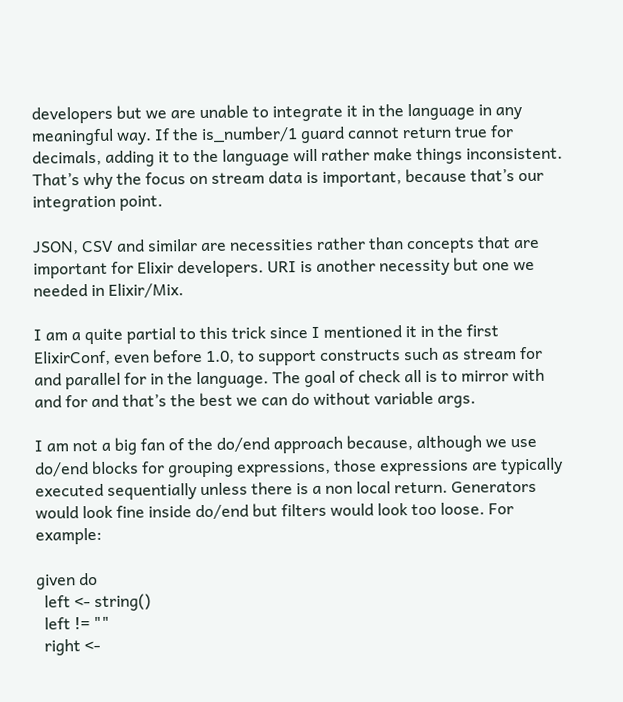developers but we are unable to integrate it in the language in any meaningful way. If the is_number/1 guard cannot return true for decimals, adding it to the language will rather make things inconsistent. That’s why the focus on stream data is important, because that’s our integration point.

JSON, CSV and similar are necessities rather than concepts that are important for Elixir developers. URI is another necessity but one we needed in Elixir/Mix.

I am a quite partial to this trick since I mentioned it in the first ElixirConf, even before 1.0, to support constructs such as stream for and parallel for in the language. The goal of check all is to mirror with and for and that’s the best we can do without variable args.

I am not a big fan of the do/end approach because, although we use do/end blocks for grouping expressions, those expressions are typically executed sequentially unless there is a non local return. Generators would look fine inside do/end but filters would look too loose. For example:

given do
  left <- string()
  left != ""
  right <-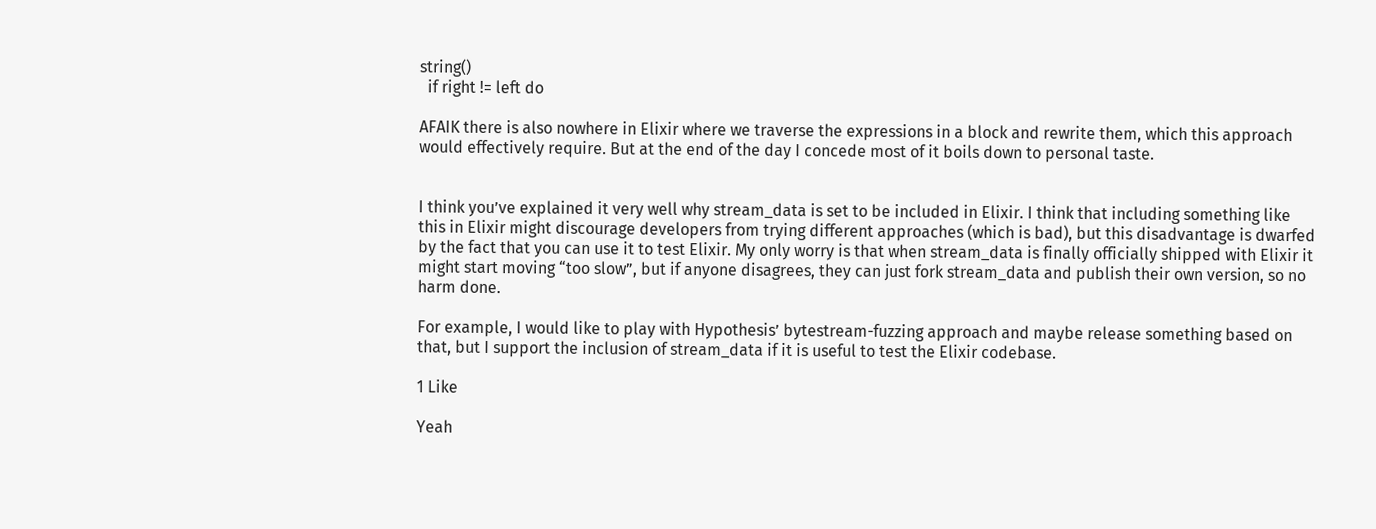string()
  if right != left do

AFAIK there is also nowhere in Elixir where we traverse the expressions in a block and rewrite them, which this approach would effectively require. But at the end of the day I concede most of it boils down to personal taste.


I think you’ve explained it very well why stream_data is set to be included in Elixir. I think that including something like this in Elixir might discourage developers from trying different approaches (which is bad), but this disadvantage is dwarfed by the fact that you can use it to test Elixir. My only worry is that when stream_data is finally officially shipped with Elixir it might start moving “too slow”, but if anyone disagrees, they can just fork stream_data and publish their own version, so no harm done.

For example, I would like to play with Hypothesis’ bytestream-fuzzing approach and maybe release something based on that, but I support the inclusion of stream_data if it is useful to test the Elixir codebase.

1 Like

Yeah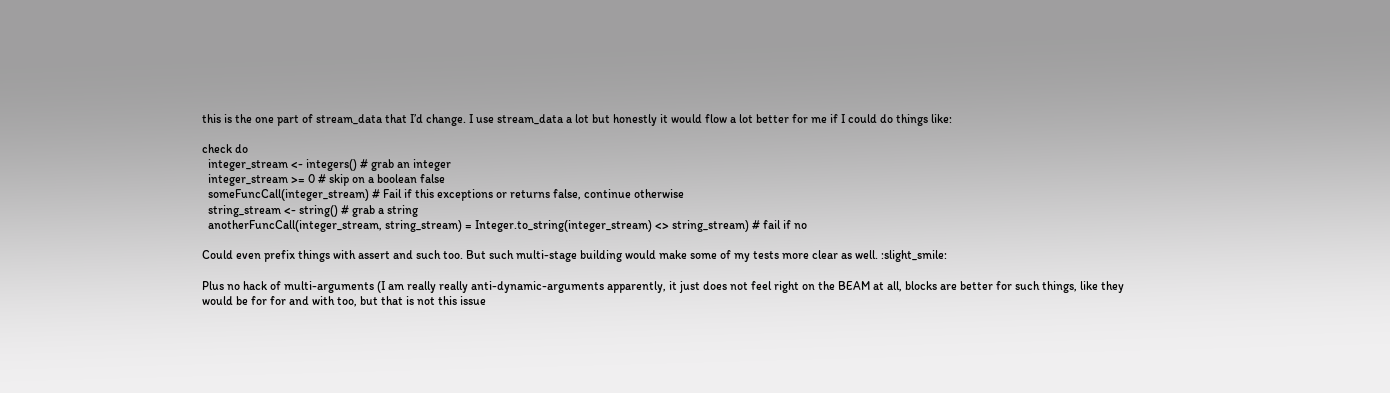this is the one part of stream_data that I’d change. I use stream_data a lot but honestly it would flow a lot better for me if I could do things like:

check do
  integer_stream <- integers() # grab an integer
  integer_stream >= 0 # skip on a boolean false
  someFuncCall(integer_stream) # Fail if this exceptions or returns false, continue otherwise
  string_stream <- string() # grab a string
  anotherFuncCall(integer_stream, string_stream) = Integer.to_string(integer_stream) <> string_stream) # fail if no

Could even prefix things with assert and such too. But such multi-stage building would make some of my tests more clear as well. :slight_smile:

Plus no hack of multi-arguments (I am really really anti-dynamic-arguments apparently, it just does not feel right on the BEAM at all, blocks are better for such things, like they would be for for and with too, but that is not this issue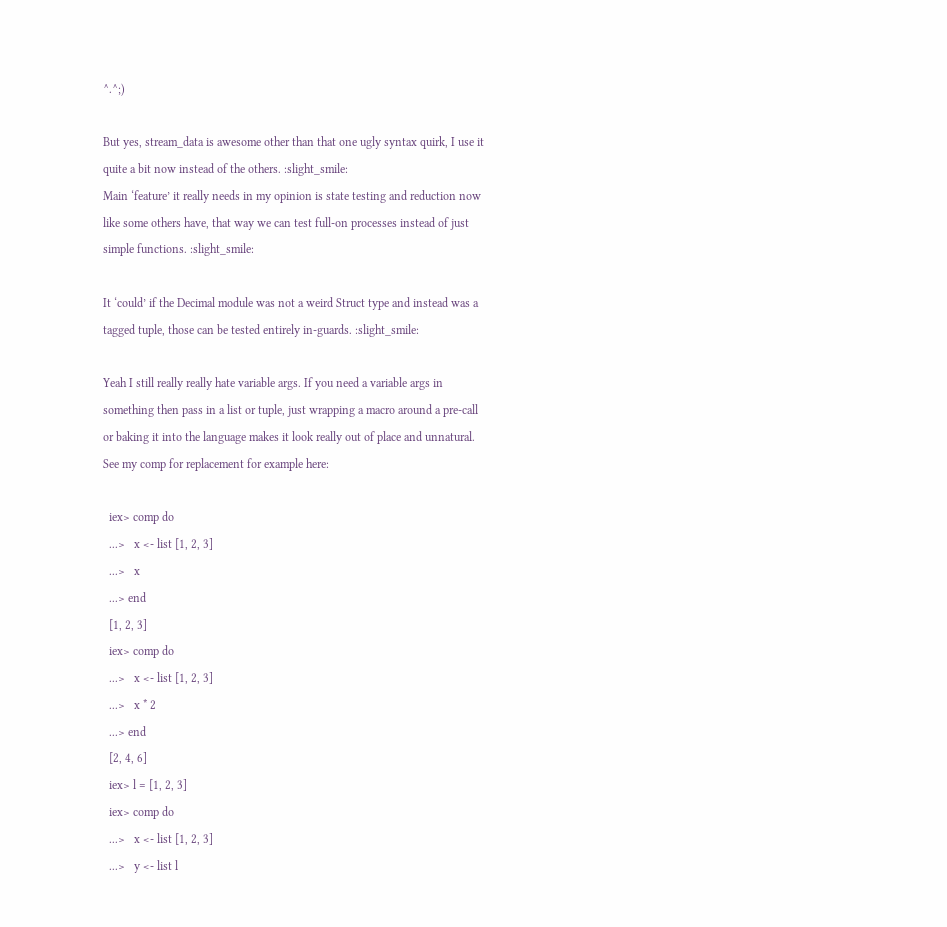^.^;)

But yes, stream_data is awesome other than that one ugly syntax quirk, I use it quite a bit now instead of the others. :slight_smile:
Main ‘feature’ it really needs in my opinion is state testing and reduction now like some others have, that way we can test full-on processes instead of just simple functions. :slight_smile:

It ‘could’ if the Decimal module was not a weird Struct type and instead was a tagged tuple, those can be tested entirely in-guards. :slight_smile:

Yeah I still really really hate variable args. If you need a variable args in something then pass in a list or tuple, just wrapping a macro around a pre-call or baking it into the language makes it look really out of place and unnatural. See my comp for replacement for example here:

  iex> comp do
  ...>   x <- list [1, 2, 3]
  ...>   x
  ...> end
  [1, 2, 3]
  iex> comp do
  ...>   x <- list [1, 2, 3]
  ...>   x * 2
  ...> end
  [2, 4, 6]
  iex> l = [1, 2, 3]
  iex> comp do
  ...>   x <- list [1, 2, 3]
  ...>   y <- list l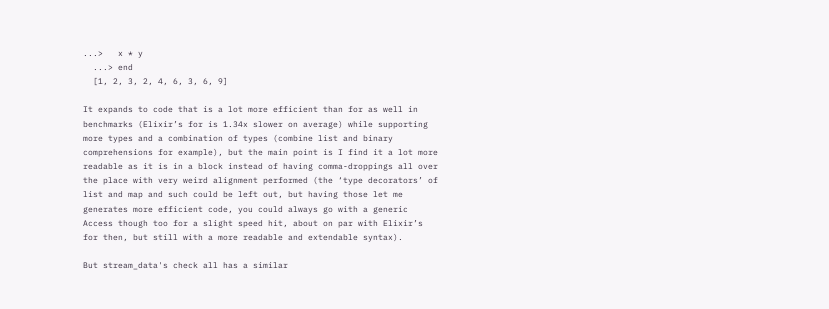...>   x * y
  ...> end
  [1, 2, 3, 2, 4, 6, 3, 6, 9]

It expands to code that is a lot more efficient than for as well in benchmarks (Elixir’s for is 1.34x slower on average) while supporting more types and a combination of types (combine list and binary comprehensions for example), but the main point is I find it a lot more readable as it is in a block instead of having comma-droppings all over the place with very weird alignment performed (the ‘type decorators’ of list and map and such could be left out, but having those let me generates more efficient code, you could always go with a generic Access though too for a slight speed hit, about on par with Elixir’s for then, but still with a more readable and extendable syntax).

But stream_data's check all has a similar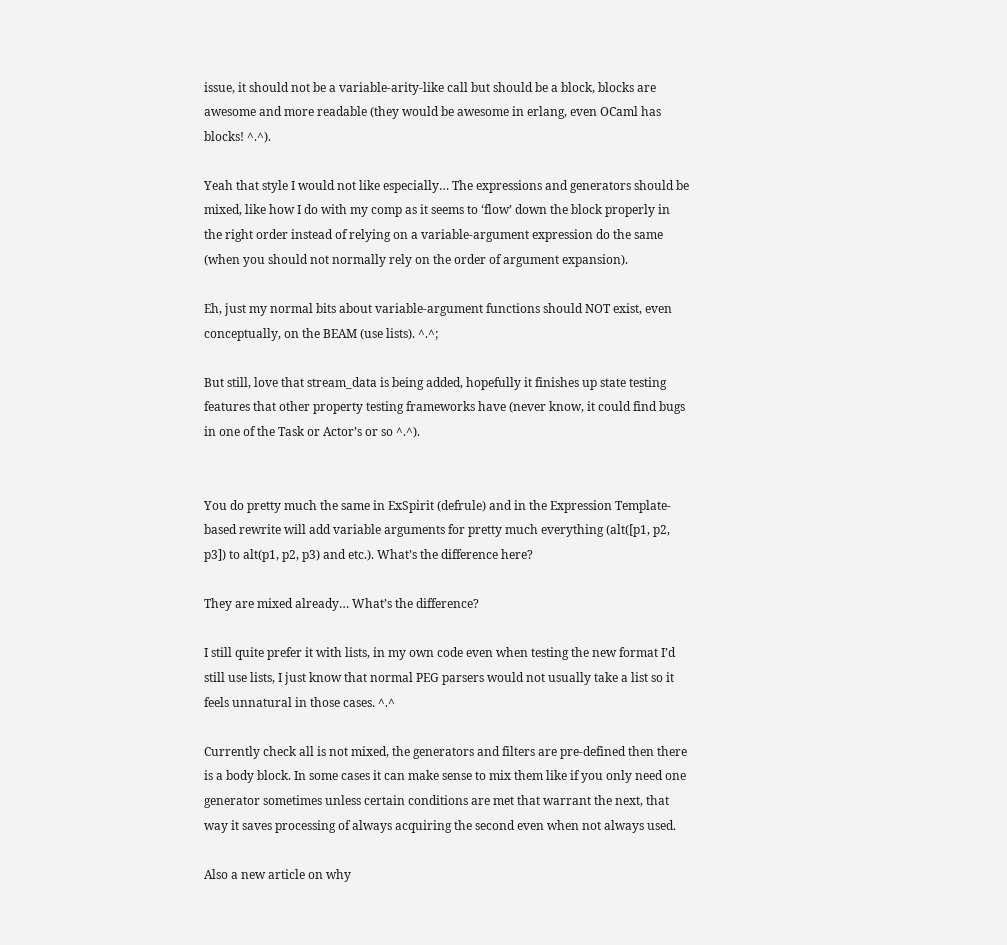issue, it should not be a variable-arity-like call but should be a block, blocks are awesome and more readable (they would be awesome in erlang, even OCaml has blocks! ^.^).

Yeah that style I would not like especially… The expressions and generators should be mixed, like how I do with my comp as it seems to ‘flow’ down the block properly in the right order instead of relying on a variable-argument expression do the same (when you should not normally rely on the order of argument expansion).

Eh, just my normal bits about variable-argument functions should NOT exist, even conceptually, on the BEAM (use lists). ^.^;

But still, love that stream_data is being added, hopefully it finishes up state testing features that other property testing frameworks have (never know, it could find bugs in one of the Task or Actor’s or so ^.^).


You do pretty much the same in ExSpirit (defrule) and in the Expression Template-based rewrite will add variable arguments for pretty much everything (alt([p1, p2, p3]) to alt(p1, p2, p3) and etc.). What’s the difference here?

They are mixed already… What’s the difference?

I still quite prefer it with lists, in my own code even when testing the new format I’d still use lists, I just know that normal PEG parsers would not usually take a list so it feels unnatural in those cases. ^.^

Currently check all is not mixed, the generators and filters are pre-defined then there is a body block. In some cases it can make sense to mix them like if you only need one generator sometimes unless certain conditions are met that warrant the next, that way it saves processing of always acquiring the second even when not always used.

Also a new article on why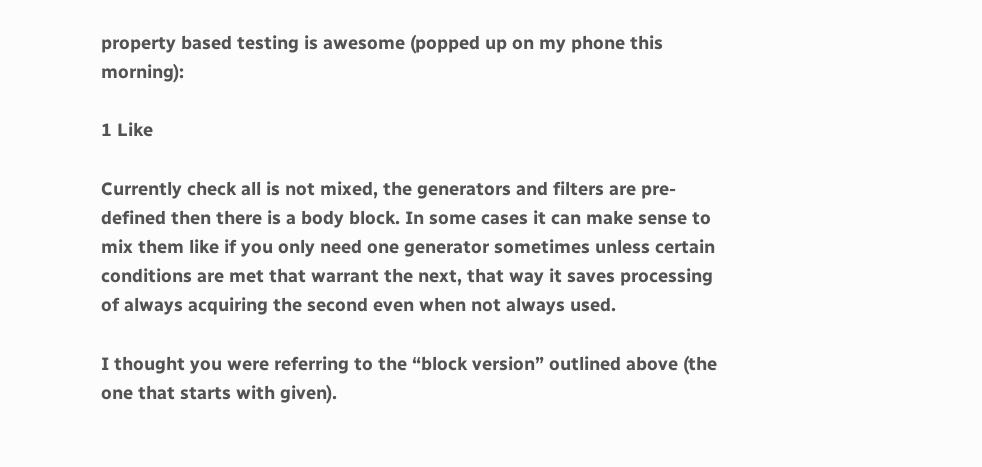property based testing is awesome (popped up on my phone this morning):

1 Like

Currently check all is not mixed, the generators and filters are pre-defined then there is a body block. In some cases it can make sense to mix them like if you only need one generator sometimes unless certain conditions are met that warrant the next, that way it saves processing of always acquiring the second even when not always used.

I thought you were referring to the “block version” outlined above (the one that starts with given).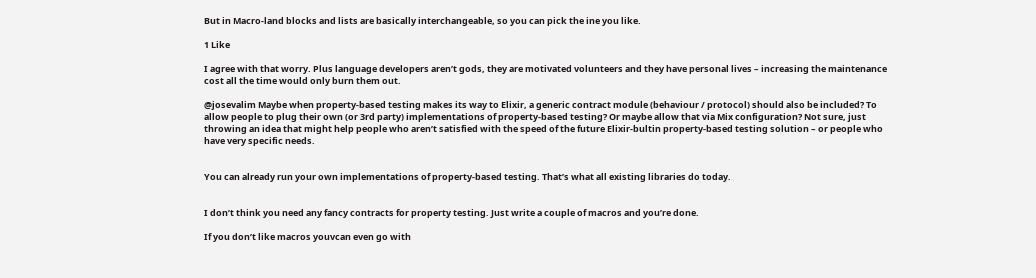But in Macro-land blocks and lists are basically interchangeable, so you can pick the ine you like.

1 Like

I agree with that worry. Plus language developers aren’t gods, they are motivated volunteers and they have personal lives – increasing the maintenance cost all the time would only burn them out.

@josevalim Maybe when property-based testing makes its way to Elixir, a generic contract module (behaviour / protocol) should also be included? To allow people to plug their own (or 3rd party) implementations of property-based testing? Or maybe allow that via Mix configuration? Not sure, just throwing an idea that might help people who aren’t satisfied with the speed of the future Elixir-bultin property-based testing solution – or people who have very specific needs.


You can already run your own implementations of property-based testing. That’s what all existing libraries do today.


I don’t think you need any fancy contracts for property testing. Just write a couple of macros and you’re done.

If you don’t like macros youvcan even go with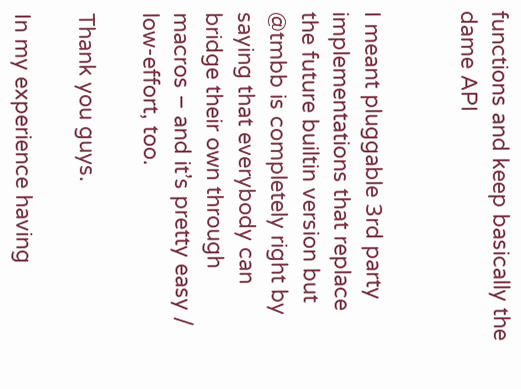functions and keep basically the dame API


I meant pluggable 3rd party implementations that replace the future builtin version but @tmbb is completely right by saying that everybody can bridge their own through macros – and it’s pretty easy / low-effort, too.

Thank you guys.

In my experience having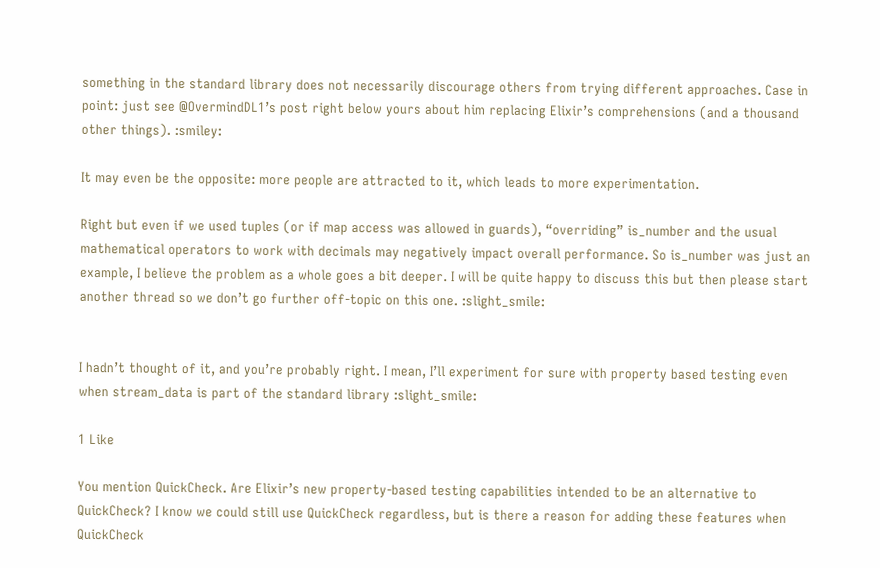something in the standard library does not necessarily discourage others from trying different approaches. Case in point: just see @OvermindDL1’s post right below yours about him replacing Elixir’s comprehensions (and a thousand other things). :smiley:

It may even be the opposite: more people are attracted to it, which leads to more experimentation.

Right but even if we used tuples (or if map access was allowed in guards), “overriding” is_number and the usual mathematical operators to work with decimals may negatively impact overall performance. So is_number was just an example, I believe the problem as a whole goes a bit deeper. I will be quite happy to discuss this but then please start another thread so we don’t go further off-topic on this one. :slight_smile:


I hadn’t thought of it, and you’re probably right. I mean, I’ll experiment for sure with property based testing even when stream_data is part of the standard library :slight_smile:

1 Like

You mention QuickCheck. Are Elixir’s new property-based testing capabilities intended to be an alternative to QuickCheck? I know we could still use QuickCheck regardless, but is there a reason for adding these features when QuickCheck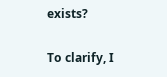exists?

To clarify, I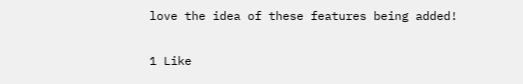love the idea of these features being added!

1 Like